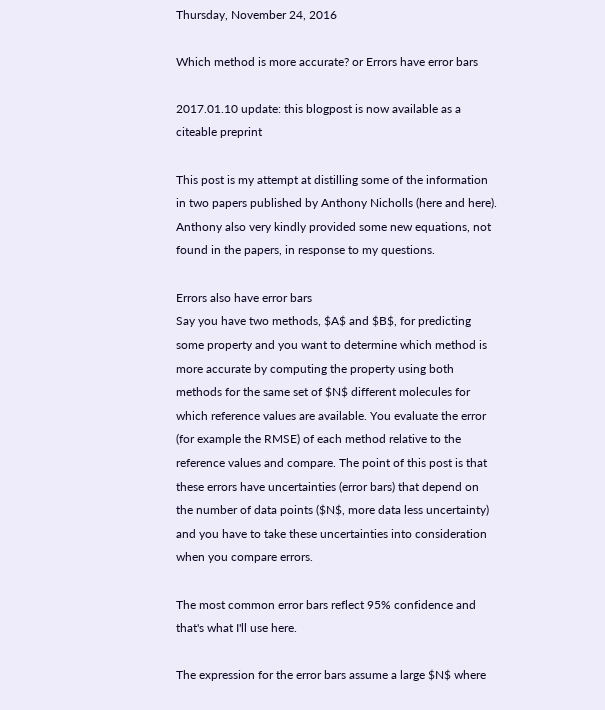Thursday, November 24, 2016

Which method is more accurate? or Errors have error bars

2017.01.10 update: this blogpost is now available as a citeable preprint

This post is my attempt at distilling some of the information in two papers published by Anthony Nicholls (here and here). Anthony also very kindly provided some new equations, not found in the papers, in response to my questions.

Errors also have error bars
Say you have two methods, $A$ and $B$, for predicting some property and you want to determine which method is more accurate by computing the property using both methods for the same set of $N$ different molecules for which reference values are available. You evaluate the error (for example the RMSE) of each method relative to the reference values and compare. The point of this post is that these errors have uncertainties (error bars) that depend on the number of data points ($N$, more data less uncertainty) and you have to take these uncertainties into consideration when you compare errors.

The most common error bars reflect 95% confidence and that's what I'll use here.

The expression for the error bars assume a large $N$ where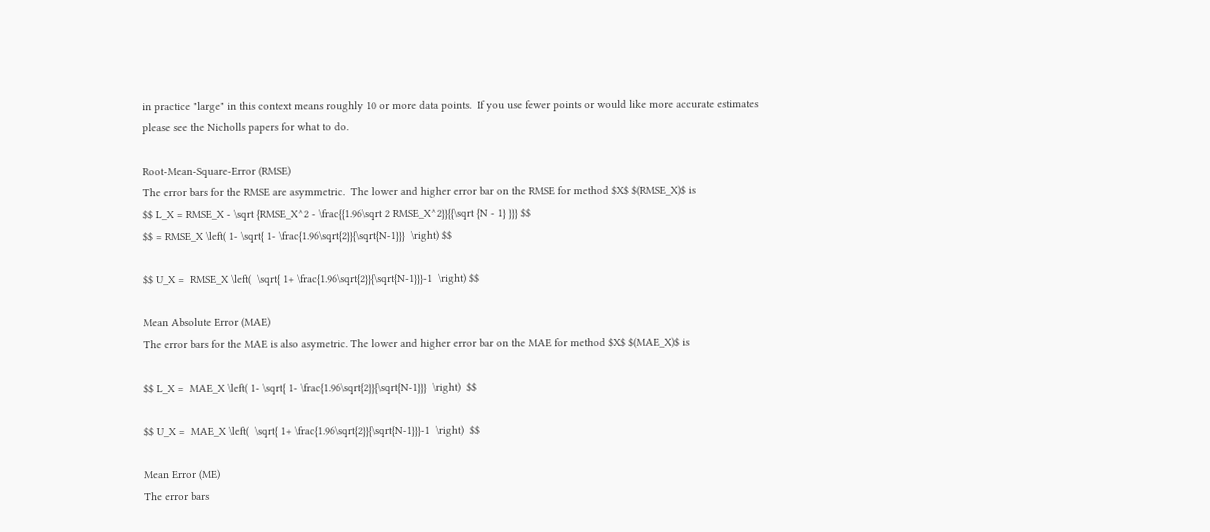in practice "large" in this context means roughly 10 or more data points.  If you use fewer points or would like more accurate estimates please see the Nicholls papers for what to do.

Root-Mean-Square-Error (RMSE)
The error bars for the RMSE are asymmetric.  The lower and higher error bar on the RMSE for method $X$ $(RMSE_X)$ is
$$ L_X = RMSE_X - \sqrt {RMSE_X^2 - \frac{{1.96\sqrt 2 RMSE_X^2}}{{\sqrt {N - 1} }}} $$
$$ = RMSE_X \left( 1- \sqrt{ 1- \frac{1.96\sqrt{2}}{\sqrt{N-1}}}  \right) $$

$$ U_X =  RMSE_X \left(  \sqrt{ 1+ \frac{1.96\sqrt{2}}{\sqrt{N-1}}}-1  \right) $$

Mean Absolute Error (MAE)
The error bars for the MAE is also asymetric. The lower and higher error bar on the MAE for method $X$ $(MAE_X)$ is

$$ L_X =  MAE_X \left( 1- \sqrt{ 1- \frac{1.96\sqrt{2}}{\sqrt{N-1}}}  \right)  $$

$$ U_X =  MAE_X \left(  \sqrt{ 1+ \frac{1.96\sqrt{2}}{\sqrt{N-1}}}-1  \right)  $$

Mean Error (ME)
The error bars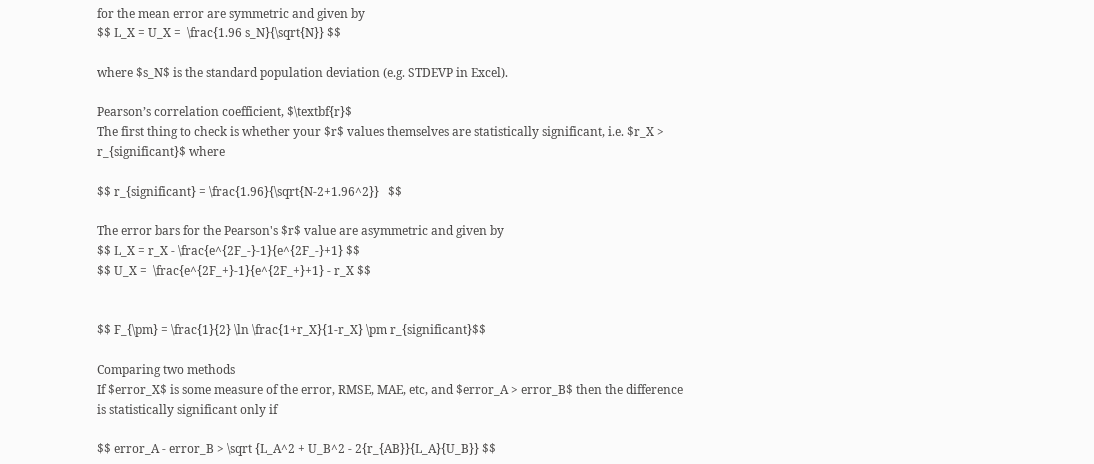for the mean error are symmetric and given by
$$ L_X = U_X =  \frac{1.96 s_N}{\sqrt{N}} $$

where $s_N$ is the standard population deviation (e.g. STDEVP in Excel).

Pearson’s correlation coefficient, $\textbf{r}$
The first thing to check is whether your $r$ values themselves are statistically significant, i.e. $r_X > r_{significant}$ where

$$ r_{significant} = \frac{1.96}{\sqrt{N-2+1.96^2}}   $$

The error bars for the Pearson's $r$ value are asymmetric and given by
$$ L_X = r_X - \frac{e^{2F_-}-1}{e^{2F_-}+1} $$
$$ U_X =  \frac{e^{2F_+}-1}{e^{2F_+}+1} - r_X $$


$$ F_{\pm} = \frac{1}{2} \ln \frac{1+r_X}{1-r_X} \pm r_{significant}$$

Comparing two methods
If $error_X$ is some measure of the error, RMSE, MAE, etc, and $error_A > error_B$ then the difference is statistically significant only if

$$ error_A - error_B > \sqrt {L_A^2 + U_B^2 - 2{r_{AB}}{L_A}{U_B}} $$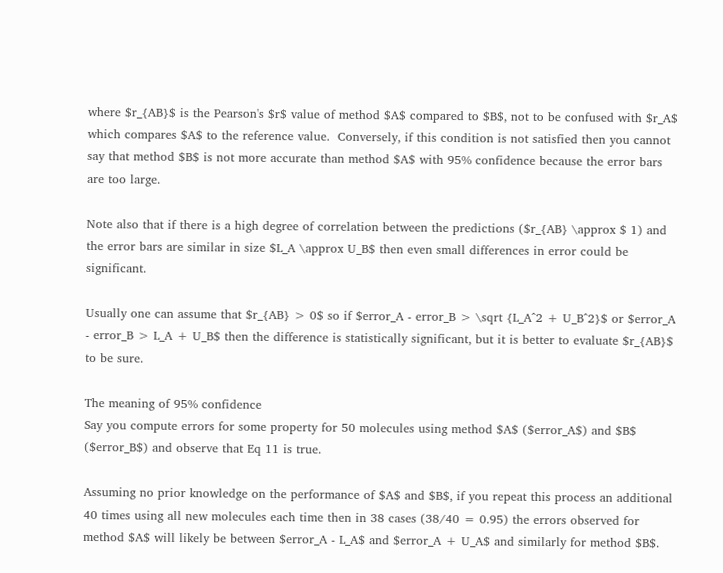where $r_{AB}$ is the Pearson's $r$ value of method $A$ compared to $B$, not to be confused with $r_A$ which compares $A$ to the reference value.  Conversely, if this condition is not satisfied then you cannot say that method $B$ is not more accurate than method $A$ with 95% confidence because the error bars are too large.

Note also that if there is a high degree of correlation between the predictions ($r_{AB} \approx $ 1) and the error bars are similar in size $L_A \approx U_B$ then even small differences in error could be significant.

Usually one can assume that $r_{AB} > 0$ so if $error_A - error_B > \sqrt {L_A^2 + U_B^2}$ or $error_A - error_B > L_A + U_B$ then the difference is statistically significant, but it is better to evaluate $r_{AB}$ to be sure.

The meaning of 95% confidence
Say you compute errors for some property for 50 molecules using method $A$ ($error_A$) and $B$ ($error_B$) and observe that Eq 11 is true.

Assuming no prior knowledge on the performance of $A$ and $B$, if you repeat this process an additional 40 times using all new molecules each time then in 38 cases (38/40 = 0.95) the errors observed for method $A$ will likely be between $error_A - L_A$ and $error_A + U_A$ and similarly for method $B$.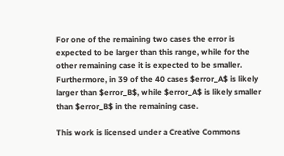For one of the remaining two cases the error is expected to be larger than this range, while for the other remaining case it is expected to be smaller. Furthermore, in 39 of the 40 cases $error_A$ is likely larger than $error_B$, while $error_A$ is likely smaller than $error_B$ in the remaining case.

This work is licensed under a Creative Commons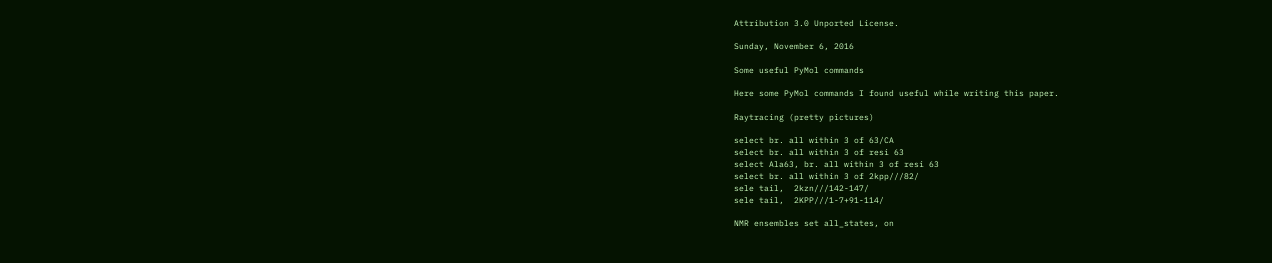Attribution 3.0 Unported License.

Sunday, November 6, 2016

Some useful PyMol commands

Here some PyMol commands I found useful while writing this paper.

Raytracing (pretty pictures)

select br. all within 3 of 63/CA
select br. all within 3 of resi 63
select Ala63, br. all within 3 of resi 63
select br. all within 3 of 2kpp///82/
sele tail,  2kzn///142-147/
sele tail,  2KPP///1-7+91-114/

NMR ensembles set all_states, on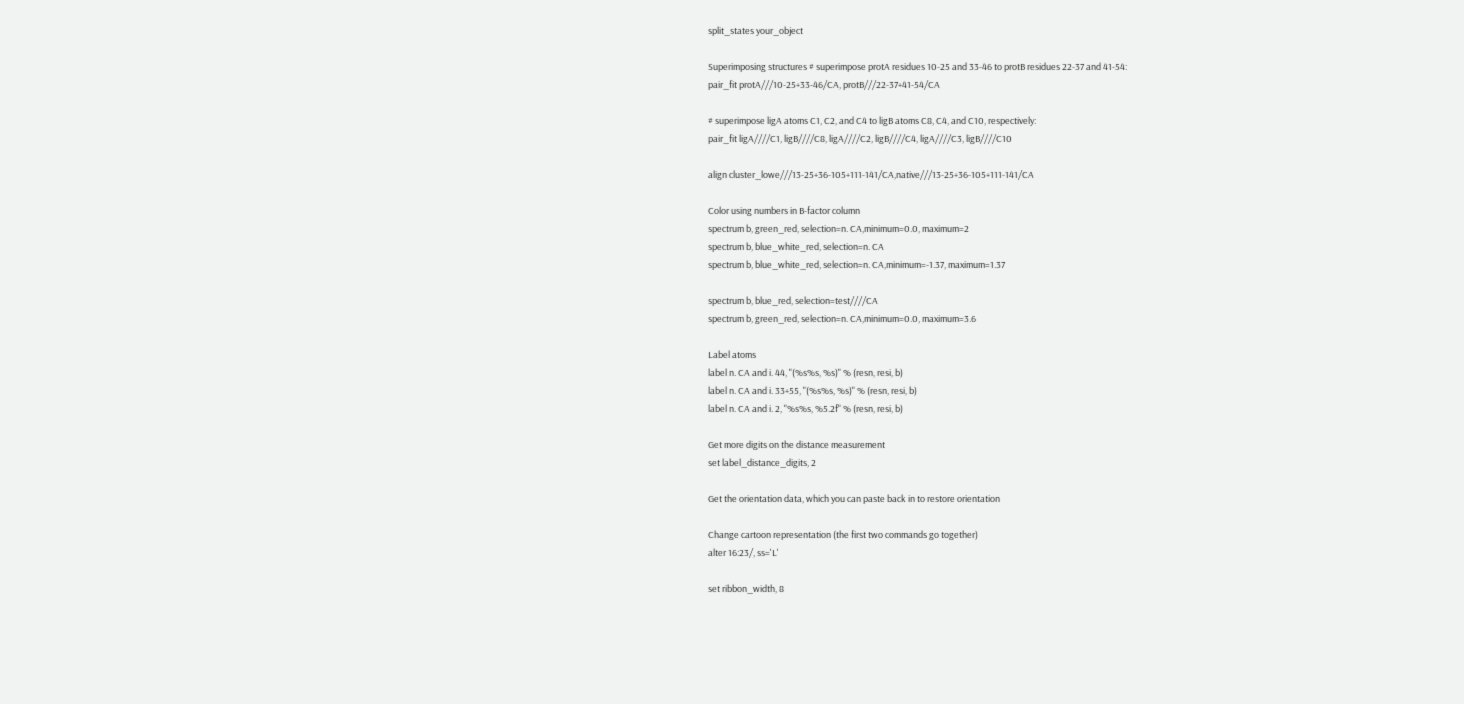split_states your_object

Superimposing structures # superimpose protA residues 10-25 and 33-46 to protB residues 22-37 and 41-54:
pair_fit protA///10-25+33-46/CA, protB///22-37+41-54/CA

# superimpose ligA atoms C1, C2, and C4 to ligB atoms C8, C4, and C10, respectively:
pair_fit ligA////C1, ligB////C8, ligA////C2, ligB////C4, ligA////C3, ligB////C10

align cluster_lowe///13-25+36-105+111-141/CA,native///13-25+36-105+111-141/CA

Color using numbers in B-factor column
spectrum b, green_red, selection=n. CA,minimum=0.0, maximum=2
spectrum b, blue_white_red, selection=n. CA
spectrum b, blue_white_red, selection=n. CA,minimum=-1.37, maximum=1.37

spectrum b, blue_red, selection=test////CA
spectrum b, green_red, selection=n. CA,minimum=0.0, maximum=3.6

Label atoms
label n. CA and i. 44, "(%s%s, %s)" % (resn, resi, b)
label n. CA and i. 33+55, "(%s%s, %s)" % (resn, resi, b)
label n. CA and i. 2, "%s%s, %5.2f" % (resn, resi, b)

Get more digits on the distance measurement
set label_distance_digits, 2

Get the orientation data, which you can paste back in to restore orientation

Change cartoon representation (the first two commands go together)
alter 16:23/, ss='L'

set ribbon_width, 8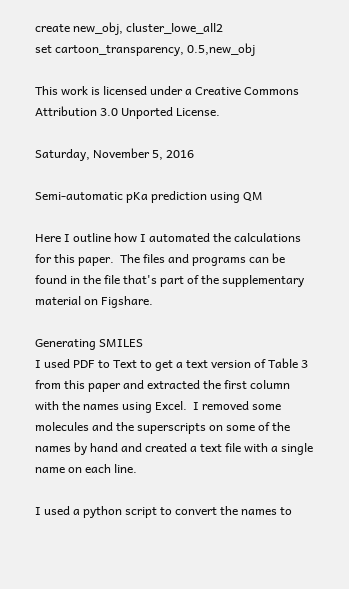create new_obj, cluster_lowe_all2
set cartoon_transparency, 0.5,new_obj

This work is licensed under a Creative Commons Attribution 3.0 Unported License.

Saturday, November 5, 2016

Semi-automatic pKa prediction using QM

Here I outline how I automated the calculations for this paper.  The files and programs can be found in the file that's part of the supplementary material on Figshare.

Generating SMILES
I used PDF to Text to get a text version of Table 3 from this paper and extracted the first column with the names using Excel.  I removed some molecules and the superscripts on some of the names by hand and created a text file with a single name on each line.

I used a python script to convert the names to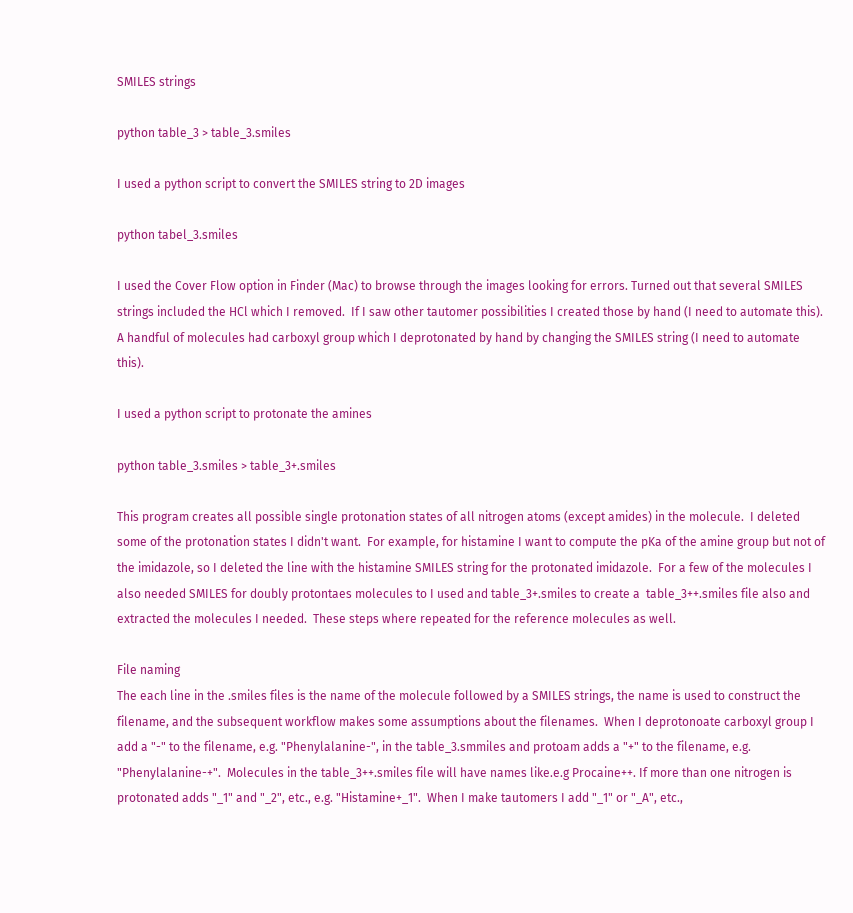SMILES strings

python table_3 > table_3.smiles

I used a python script to convert the SMILES string to 2D images

python tabel_3.smiles

I used the Cover Flow option in Finder (Mac) to browse through the images looking for errors. Turned out that several SMILES strings included the HCl which I removed.  If I saw other tautomer possibilities I created those by hand (I need to automate this).  A handful of molecules had carboxyl group which I deprotonated by hand by changing the SMILES string (I need to automate this).

I used a python script to protonate the amines

python table_3.smiles > table_3+.smiles

This program creates all possible single protonation states of all nitrogen atoms (except amides) in the molecule.  I deleted some of the protonation states I didn't want.  For example, for histamine I want to compute the pKa of the amine group but not of the imidazole, so I deleted the line with the histamine SMILES string for the protonated imidazole.  For a few of the molecules I also needed SMILES for doubly protontaes molecules to I used and table_3+.smiles to create a  table_3++.smiles file also and extracted the molecules I needed.  These steps where repeated for the reference molecules as well.

File naming
The each line in the .smiles files is the name of the molecule followed by a SMILES strings, the name is used to construct the filename, and the subsequent workflow makes some assumptions about the filenames.  When I deprotonoate carboxyl group I add a "-" to the filename, e.g. "Phenylalanine-", in the table_3.smmiles and protoam adds a "+" to the filename, e.g.  "Phenylalanine-+".  Molecules in the table_3++.smiles file will have names like.e.g Procaine++. If more than one nitrogen is protonated adds "_1" and "_2", etc., e.g. "Histamine+_1".  When I make tautomers I add "_1" or "_A", etc.,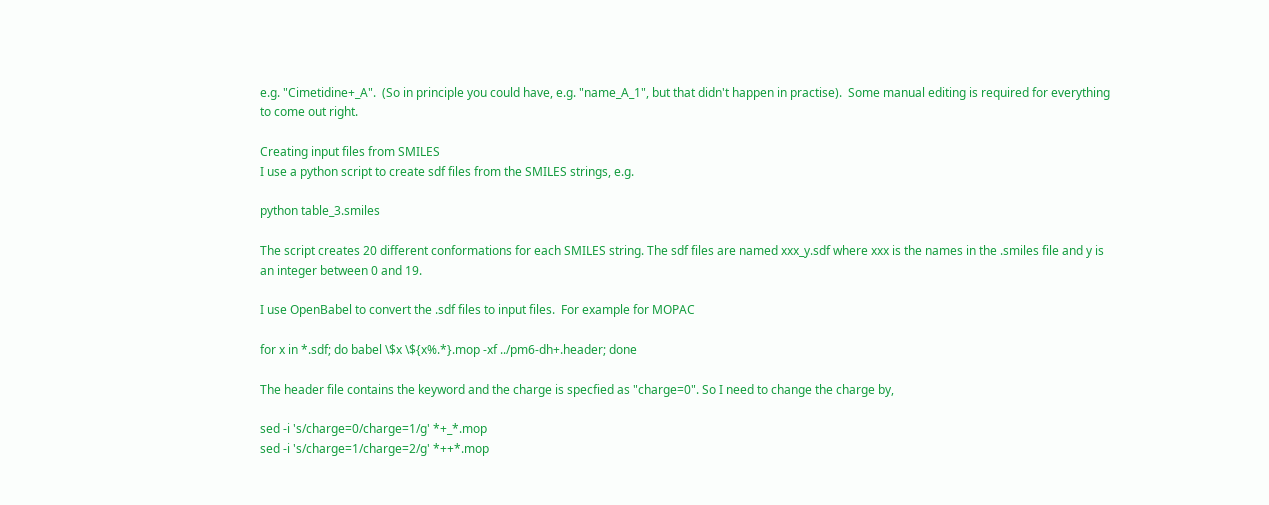e.g. "Cimetidine+_A".  (So in principle you could have, e.g. "name_A_1", but that didn't happen in practise).  Some manual editing is required for everything to come out right.

Creating input files from SMILES
I use a python script to create sdf files from the SMILES strings, e.g.

python table_3.smiles

The script creates 20 different conformations for each SMILES string. The sdf files are named xxx_y.sdf where xxx is the names in the .smiles file and y is an integer between 0 and 19.

I use OpenBabel to convert the .sdf files to input files.  For example for MOPAC

for x in *.sdf; do babel \$x \${x%.*}.mop -xf ../pm6-dh+.header; done

The header file contains the keyword and the charge is specfied as "charge=0". So I need to change the charge by,

sed -i 's/charge=0/charge=1/g' *+_*.mop
sed -i 's/charge=1/charge=2/g' *++*.mop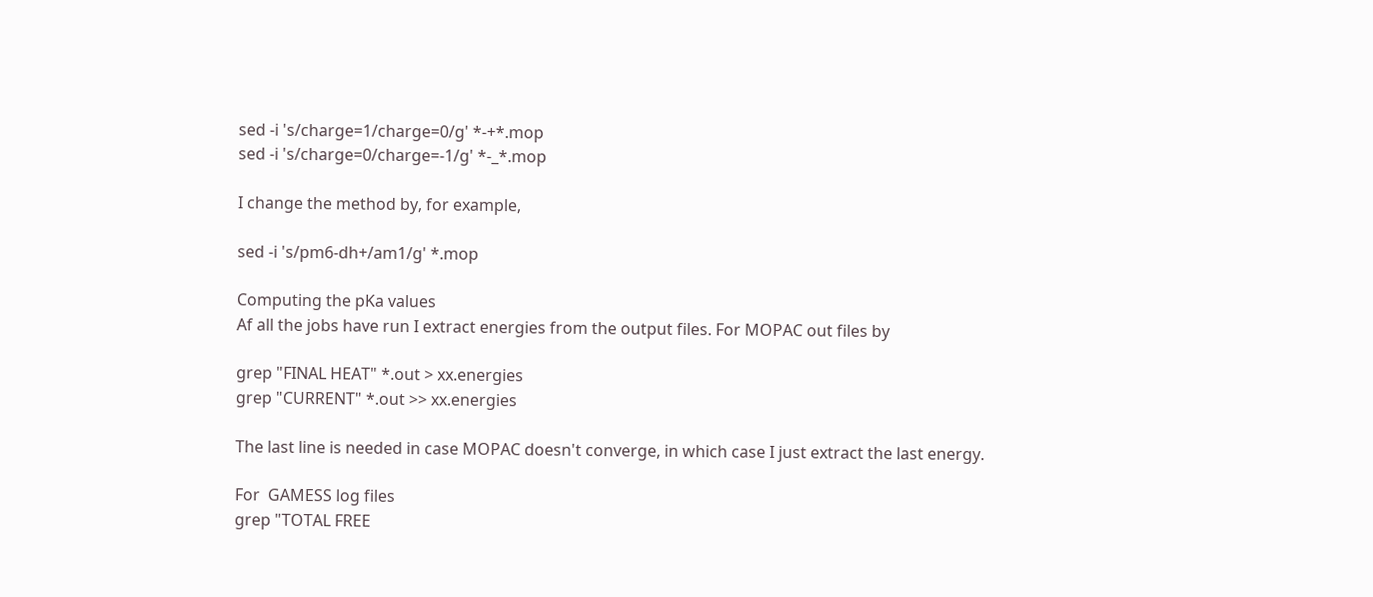sed -i 's/charge=1/charge=0/g' *-+*.mop
sed -i 's/charge=0/charge=-1/g' *-_*.mop

I change the method by, for example,

sed -i 's/pm6-dh+/am1/g' *.mop

Computing the pKa values
Af all the jobs have run I extract energies from the output files. For MOPAC out files by

grep "FINAL HEAT" *.out > xx.energies
grep "CURRENT" *.out >> xx.energies

The last line is needed in case MOPAC doesn't converge, in which case I just extract the last energy.

For  GAMESS log files
grep "TOTAL FREE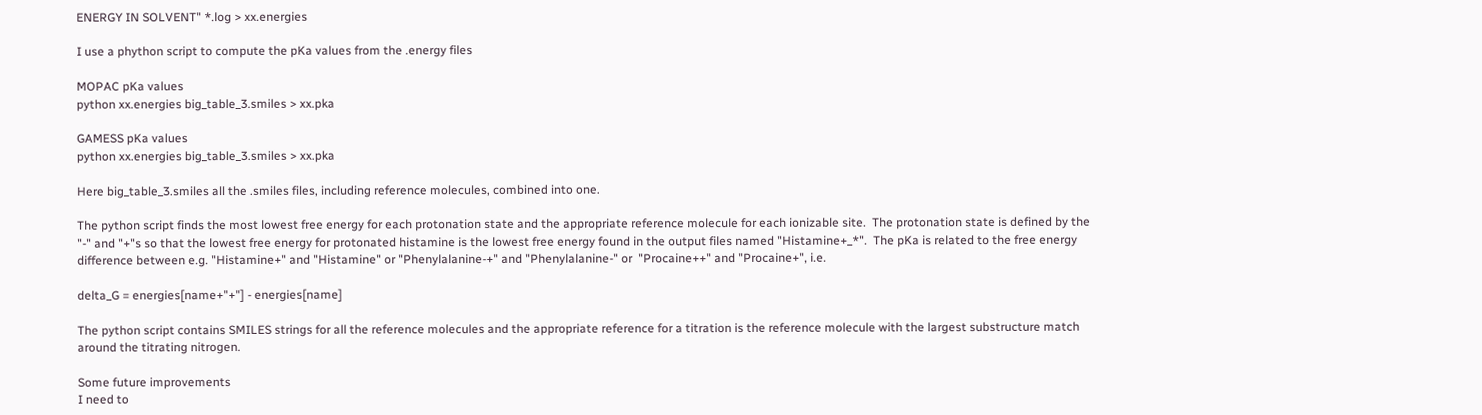ENERGY IN SOLVENT" *.log > xx.energies

I use a phython script to compute the pKa values from the .energy files

MOPAC pKa values
python xx.energies big_table_3.smiles > xx.pka

GAMESS pKa values
python xx.energies big_table_3.smiles > xx.pka

Here big_table_3.smiles all the .smiles files, including reference molecules, combined into one.

The python script finds the most lowest free energy for each protonation state and the appropriate reference molecule for each ionizable site.  The protonation state is defined by the "-" and "+"s so that the lowest free energy for protonated histamine is the lowest free energy found in the output files named "Histamine+_*".  The pKa is related to the free energy difference between e.g. "Histamine+" and "Histamine" or "Phenylalanine-+" and "Phenylalanine-" or  "Procaine++" and "Procaine+", i.e.

delta_G = energies[name+"+"] - energies[name]

The python script contains SMILES strings for all the reference molecules and the appropriate reference for a titration is the reference molecule with the largest substructure match around the titrating nitrogen.

Some future improvements
I need to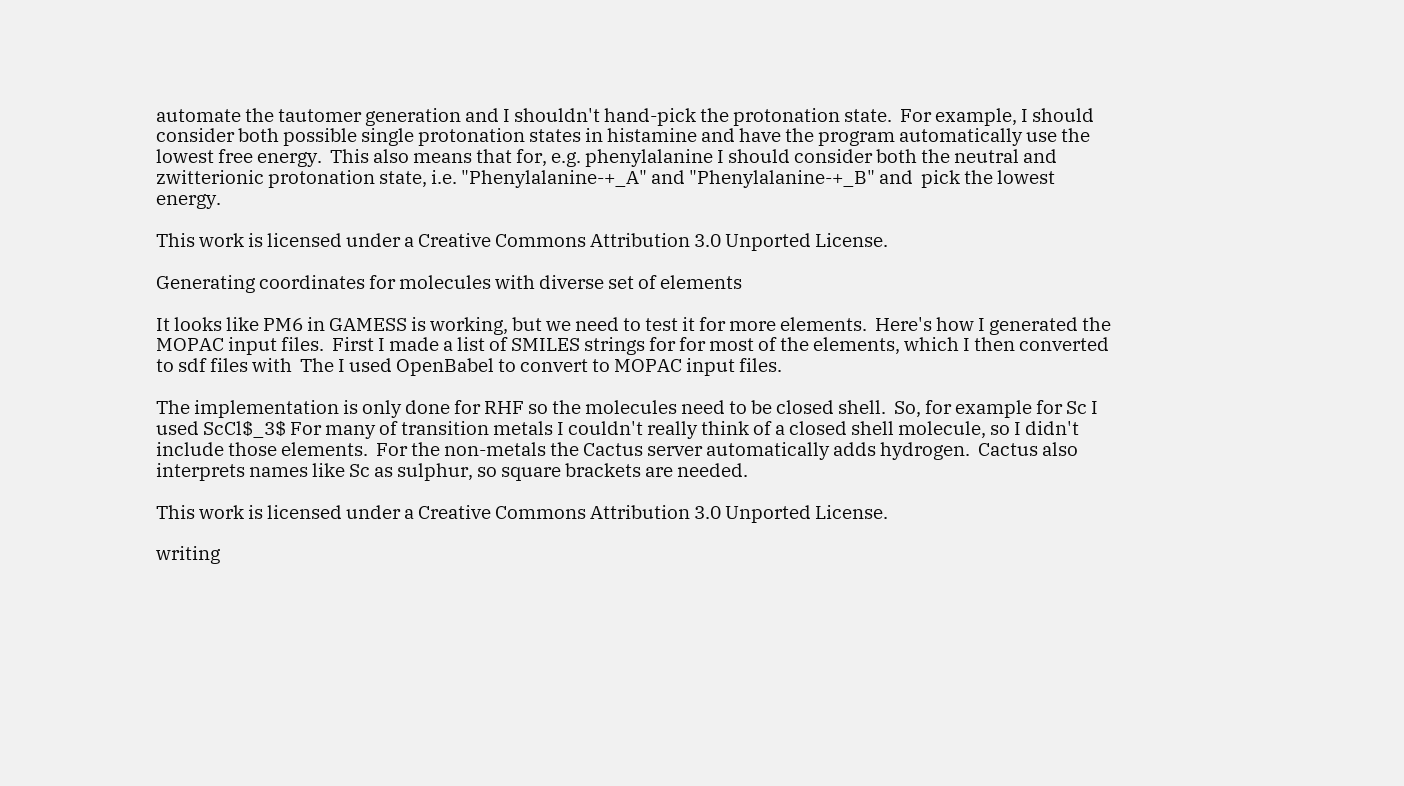automate the tautomer generation and I shouldn't hand-pick the protonation state.  For example, I should consider both possible single protonation states in histamine and have the program automatically use the lowest free energy.  This also means that for, e.g. phenylalanine I should consider both the neutral and zwitterionic protonation state, i.e. "Phenylalanine-+_A" and "Phenylalanine-+_B" and  pick the lowest energy.

This work is licensed under a Creative Commons Attribution 3.0 Unported License.

Generating coordinates for molecules with diverse set of elements

It looks like PM6 in GAMESS is working, but we need to test it for more elements.  Here's how I generated the MOPAC input files.  First I made a list of SMILES strings for for most of the elements, which I then converted to sdf files with  The I used OpenBabel to convert to MOPAC input files.

The implementation is only done for RHF so the molecules need to be closed shell.  So, for example for Sc I used ScCl$_3$ For many of transition metals I couldn't really think of a closed shell molecule, so I didn't include those elements.  For the non-metals the Cactus server automatically adds hydrogen.  Cactus also interprets names like Sc as sulphur, so square brackets are needed.

This work is licensed under a Creative Commons Attribution 3.0 Unported License.

writing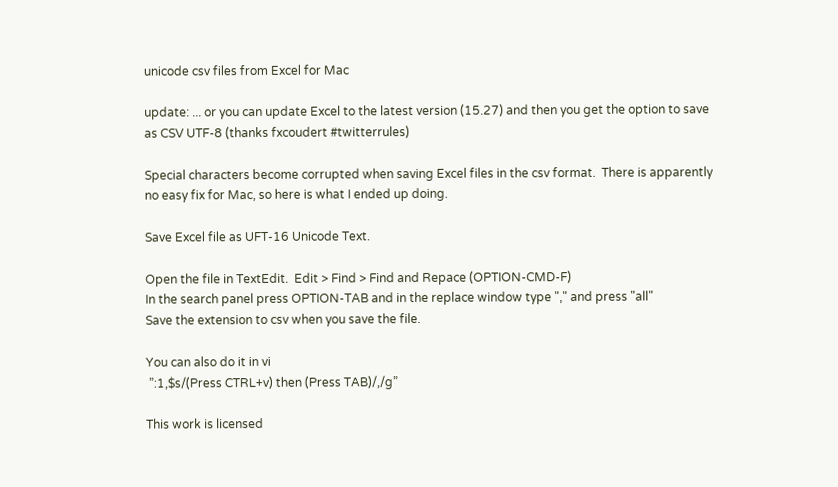unicode csv files from Excel for Mac

update: ... or you can update Excel to the latest version (15.27) and then you get the option to save as CSV UTF-8 (thanks fxcoudert #twitterrules)

Special characters become corrupted when saving Excel files in the csv format.  There is apparently no easy fix for Mac, so here is what I ended up doing.

Save Excel file as UFT-16 Unicode Text.

Open the file in TextEdit.  Edit > Find > Find and Repace (OPTION-CMD-F)
In the search panel press OPTION-TAB and in the replace window type "," and press "all"
Save the extension to csv when you save the file.

You can also do it in vi
 ”:1,$s/(Press CTRL+v) then (Press TAB)/,/g”

This work is licensed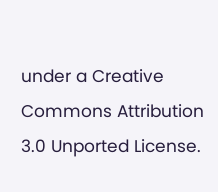under a Creative Commons Attribution 3.0 Unported License.